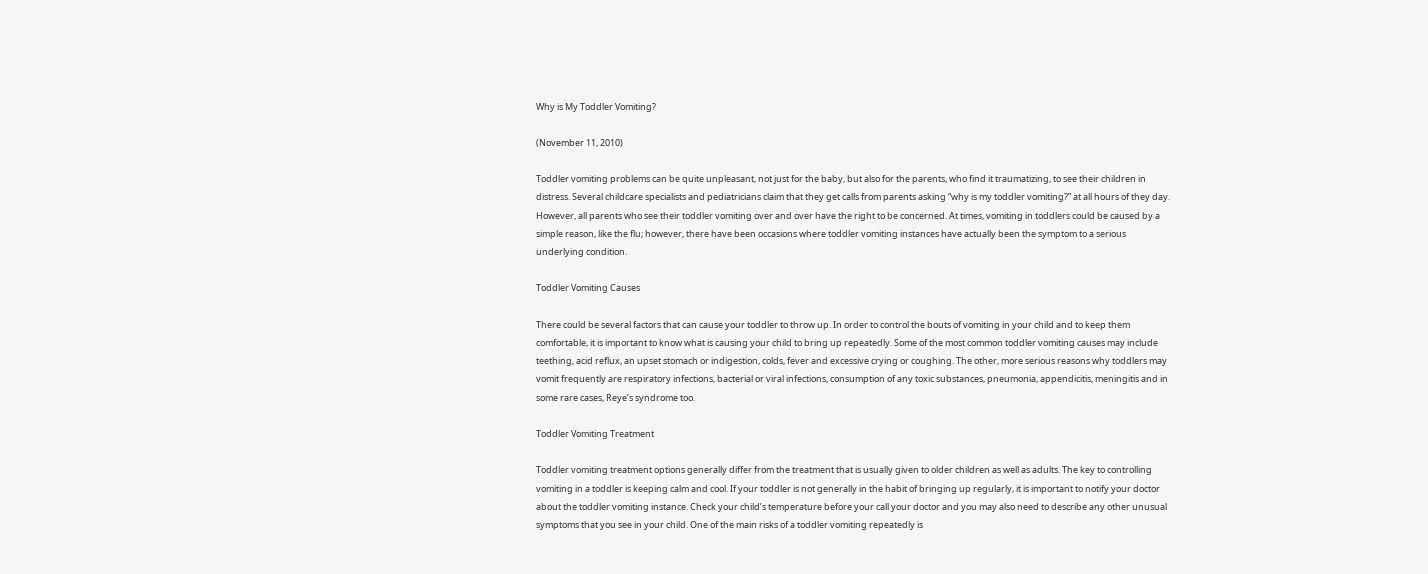Why is My Toddler Vomiting?

(November 11, 2010)

Toddler vomiting problems can be quite unpleasant, not just for the baby, but also for the parents, who find it traumatizing, to see their children in distress. Several childcare specialists and pediatricians claim that they get calls from parents asking “why is my toddler vomiting?” at all hours of they day. However, all parents who see their toddler vomiting over and over have the right to be concerned. At times, vomiting in toddlers could be caused by a simple reason, like the flu; however, there have been occasions where toddler vomiting instances have actually been the symptom to a serious underlying condition.

Toddler Vomiting Causes

There could be several factors that can cause your toddler to throw up. In order to control the bouts of vomiting in your child and to keep them comfortable, it is important to know what is causing your child to bring up repeatedly. Some of the most common toddler vomiting causes may include teething, acid reflux, an upset stomach or indigestion, colds, fever and excessive crying or coughing. The other, more serious reasons why toddlers may vomit frequently are respiratory infections, bacterial or viral infections, consumption of any toxic substances, pneumonia, appendicitis, meningitis and in some rare cases, Reye’s syndrome too.

Toddler Vomiting Treatment

Toddler vomiting treatment options generally differ from the treatment that is usually given to older children as well as adults. The key to controlling vomiting in a toddler is keeping calm and cool. If your toddler is not generally in the habit of bringing up regularly, it is important to notify your doctor about the toddler vomiting instance. Check your child’s temperature before your call your doctor and you may also need to describe any other unusual symptoms that you see in your child. One of the main risks of a toddler vomiting repeatedly is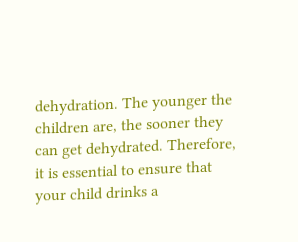dehydration. The younger the children are, the sooner they can get dehydrated. Therefore, it is essential to ensure that your child drinks a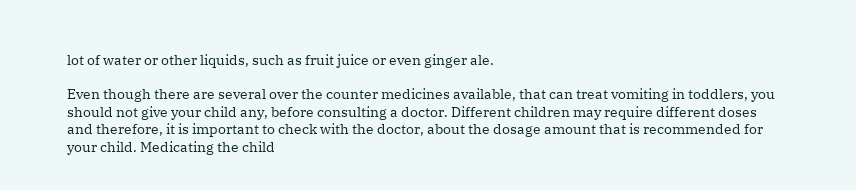lot of water or other liquids, such as fruit juice or even ginger ale.

Even though there are several over the counter medicines available, that can treat vomiting in toddlers, you should not give your child any, before consulting a doctor. Different children may require different doses and therefore, it is important to check with the doctor, about the dosage amount that is recommended for your child. Medicating the child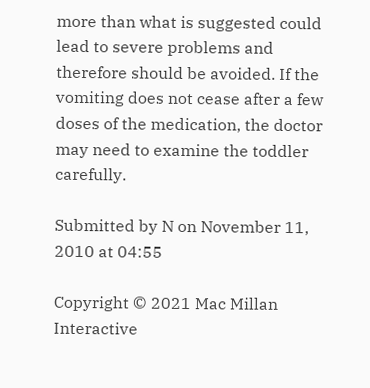more than what is suggested could lead to severe problems and therefore should be avoided. If the vomiting does not cease after a few doses of the medication, the doctor may need to examine the toddler carefully.

Submitted by N on November 11, 2010 at 04:55

Copyright © 2021 Mac Millan Interactive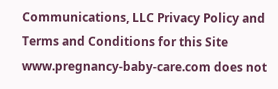Communications, LLC Privacy Policy and Terms and Conditions for this Site
www.pregnancy-baby-care.com does not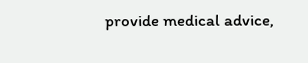provide medical advice,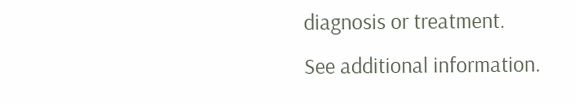diagnosis or treatment.
See additional information.